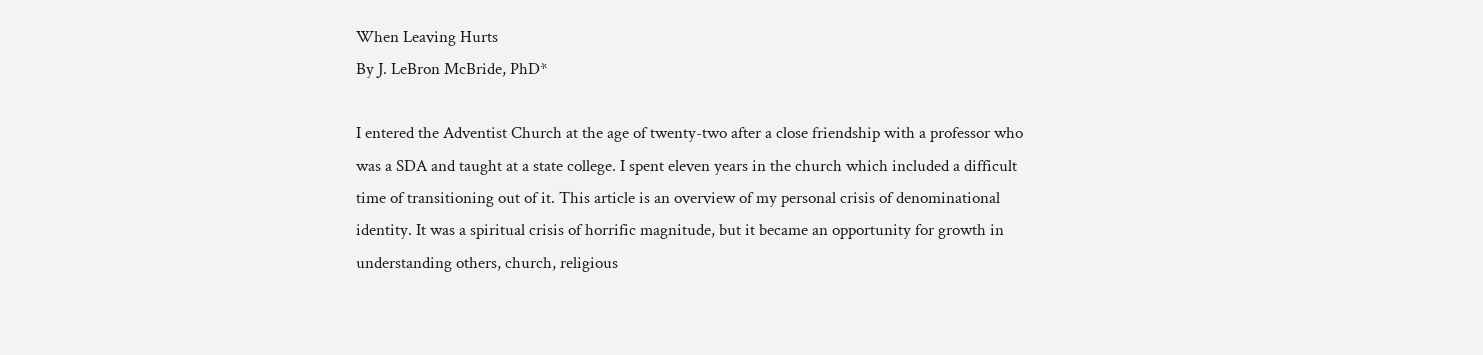When Leaving Hurts
By J. LeBron McBride, PhD*

I entered the Adventist Church at the age of twenty-two after a close friendship with a professor who was a SDA and taught at a state college. I spent eleven years in the church which included a difficult time of transitioning out of it. This article is an overview of my personal crisis of denominational identity. It was a spiritual crisis of horrific magnitude, but it became an opportunity for growth in understanding others, church, religious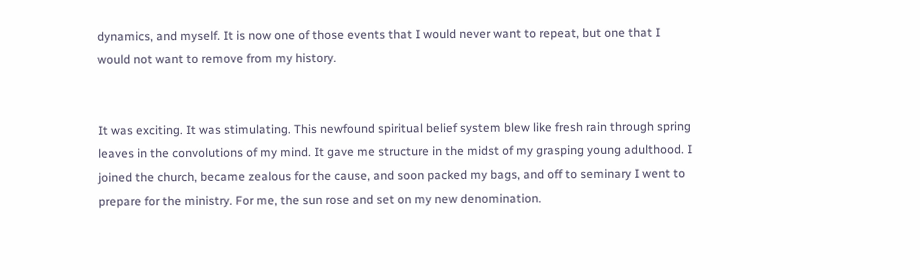dynamics, and myself. It is now one of those events that I would never want to repeat, but one that I would not want to remove from my history.


It was exciting. It was stimulating. This newfound spiritual belief system blew like fresh rain through spring leaves in the convolutions of my mind. It gave me structure in the midst of my grasping young adulthood. I joined the church, became zealous for the cause, and soon packed my bags, and off to seminary I went to prepare for the ministry. For me, the sun rose and set on my new denomination.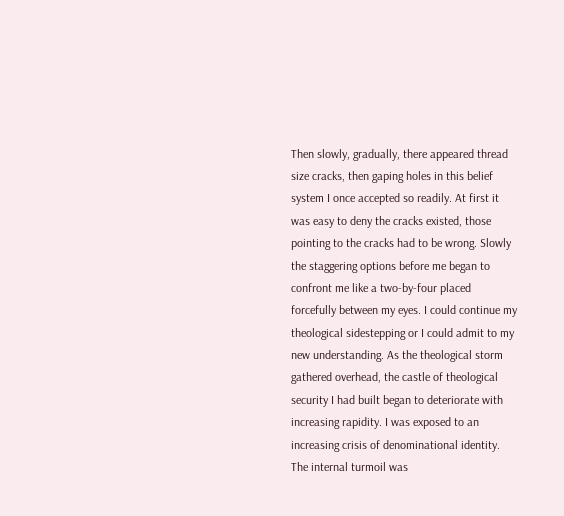Then slowly, gradually, there appeared thread size cracks, then gaping holes in this belief system I once accepted so readily. At first it was easy to deny the cracks existed, those pointing to the cracks had to be wrong. Slowly the staggering options before me began to confront me like a two-by-four placed forcefully between my eyes. I could continue my theological sidestepping or I could admit to my new understanding. As the theological storm gathered overhead, the castle of theological security I had built began to deteriorate with increasing rapidity. I was exposed to an increasing crisis of denominational identity. The internal turmoil was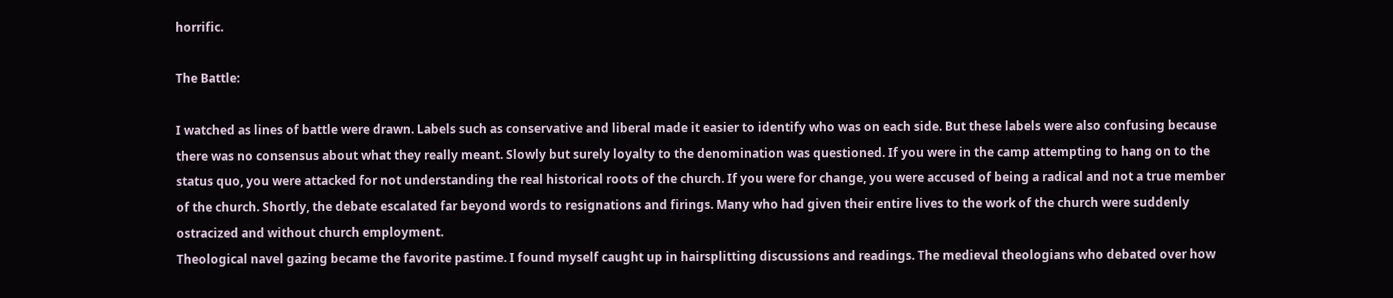horrific.

The Battle:

I watched as lines of battle were drawn. Labels such as conservative and liberal made it easier to identify who was on each side. But these labels were also confusing because there was no consensus about what they really meant. Slowly but surely loyalty to the denomination was questioned. If you were in the camp attempting to hang on to the status quo, you were attacked for not understanding the real historical roots of the church. If you were for change, you were accused of being a radical and not a true member of the church. Shortly, the debate escalated far beyond words to resignations and firings. Many who had given their entire lives to the work of the church were suddenly ostracized and without church employment.
Theological navel gazing became the favorite pastime. I found myself caught up in hairsplitting discussions and readings. The medieval theologians who debated over how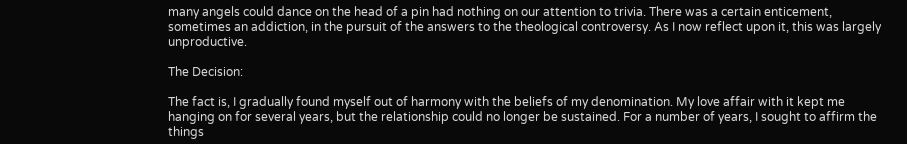many angels could dance on the head of a pin had nothing on our attention to trivia. There was a certain enticement, sometimes an addiction, in the pursuit of the answers to the theological controversy. As I now reflect upon it, this was largely unproductive.

The Decision:

The fact is, I gradually found myself out of harmony with the beliefs of my denomination. My love affair with it kept me hanging on for several years, but the relationship could no longer be sustained. For a number of years, I sought to affirm the things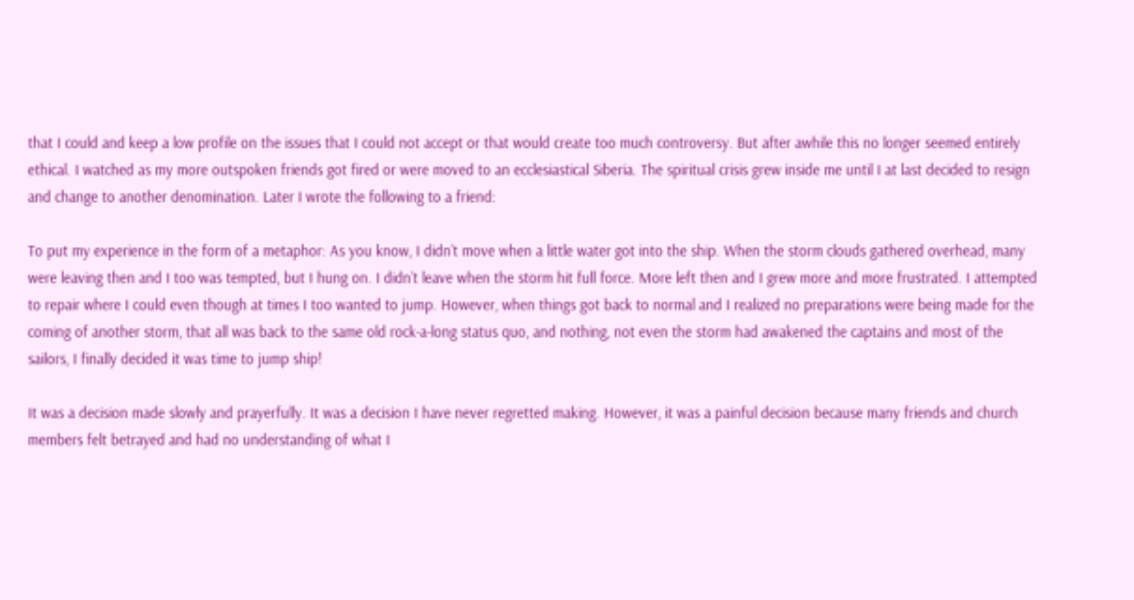that I could and keep a low profile on the issues that I could not accept or that would create too much controversy. But after awhile this no longer seemed entirely ethical. I watched as my more outspoken friends got fired or were moved to an ecclesiastical Siberia. The spiritual crisis grew inside me until I at last decided to resign and change to another denomination. Later I wrote the following to a friend:

To put my experience in the form of a metaphor: As you know, I didn’t move when a little water got into the ship. When the storm clouds gathered overhead, many were leaving then and I too was tempted, but I hung on. I didn’t leave when the storm hit full force. More left then and I grew more and more frustrated. I attempted to repair where I could even though at times I too wanted to jump. However, when things got back to normal and I realized no preparations were being made for the coming of another storm, that all was back to the same old rock-a-long status quo, and nothing, not even the storm had awakened the captains and most of the sailors, I finally decided it was time to jump ship!

It was a decision made slowly and prayerfully. It was a decision I have never regretted making. However, it was a painful decision because many friends and church members felt betrayed and had no understanding of what I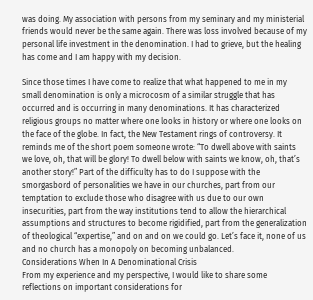was doing. My association with persons from my seminary and my ministerial friends would never be the same again. There was loss involved because of my personal life investment in the denomination. I had to grieve, but the healing has come and I am happy with my decision.

Since those times I have come to realize that what happened to me in my small denomination is only a microcosm of a similar struggle that has occurred and is occurring in many denominations. It has characterized religious groups no matter where one looks in history or where one looks on the face of the globe. In fact, the New Testament rings of controversy. It reminds me of the short poem someone wrote: “To dwell above with saints we love, oh, that will be glory! To dwell below with saints we know, oh, that’s another story!” Part of the difficulty has to do I suppose with the smorgasbord of personalities we have in our churches, part from our temptation to exclude those who disagree with us due to our own insecurities, part from the way institutions tend to allow the hierarchical assumptions and structures to become rigidified, part from the generalization of theological “expertise,” and on and on we could go. Let’s face it, none of us and no church has a monopoly on becoming unbalanced.
Considerations When In A Denominational Crisis
From my experience and my perspective, I would like to share some reflections on important considerations for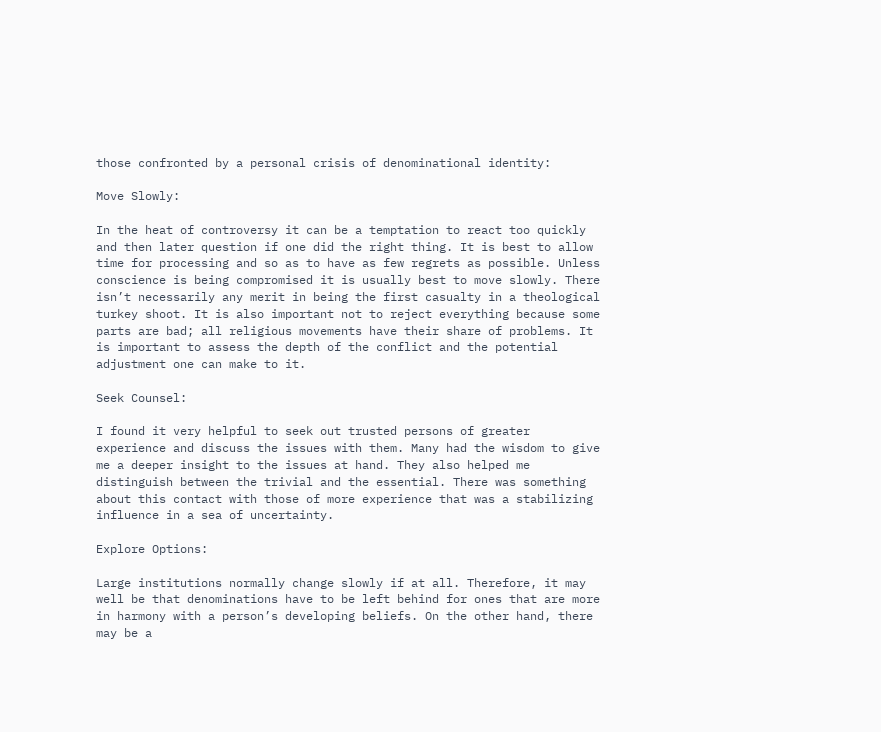those confronted by a personal crisis of denominational identity:

Move Slowly:

In the heat of controversy it can be a temptation to react too quickly and then later question if one did the right thing. It is best to allow time for processing and so as to have as few regrets as possible. Unless conscience is being compromised it is usually best to move slowly. There isn’t necessarily any merit in being the first casualty in a theological turkey shoot. It is also important not to reject everything because some parts are bad; all religious movements have their share of problems. It is important to assess the depth of the conflict and the potential adjustment one can make to it.

Seek Counsel:

I found it very helpful to seek out trusted persons of greater experience and discuss the issues with them. Many had the wisdom to give me a deeper insight to the issues at hand. They also helped me distinguish between the trivial and the essential. There was something about this contact with those of more experience that was a stabilizing influence in a sea of uncertainty.

Explore Options:

Large institutions normally change slowly if at all. Therefore, it may well be that denominations have to be left behind for ones that are more in harmony with a person’s developing beliefs. On the other hand, there may be a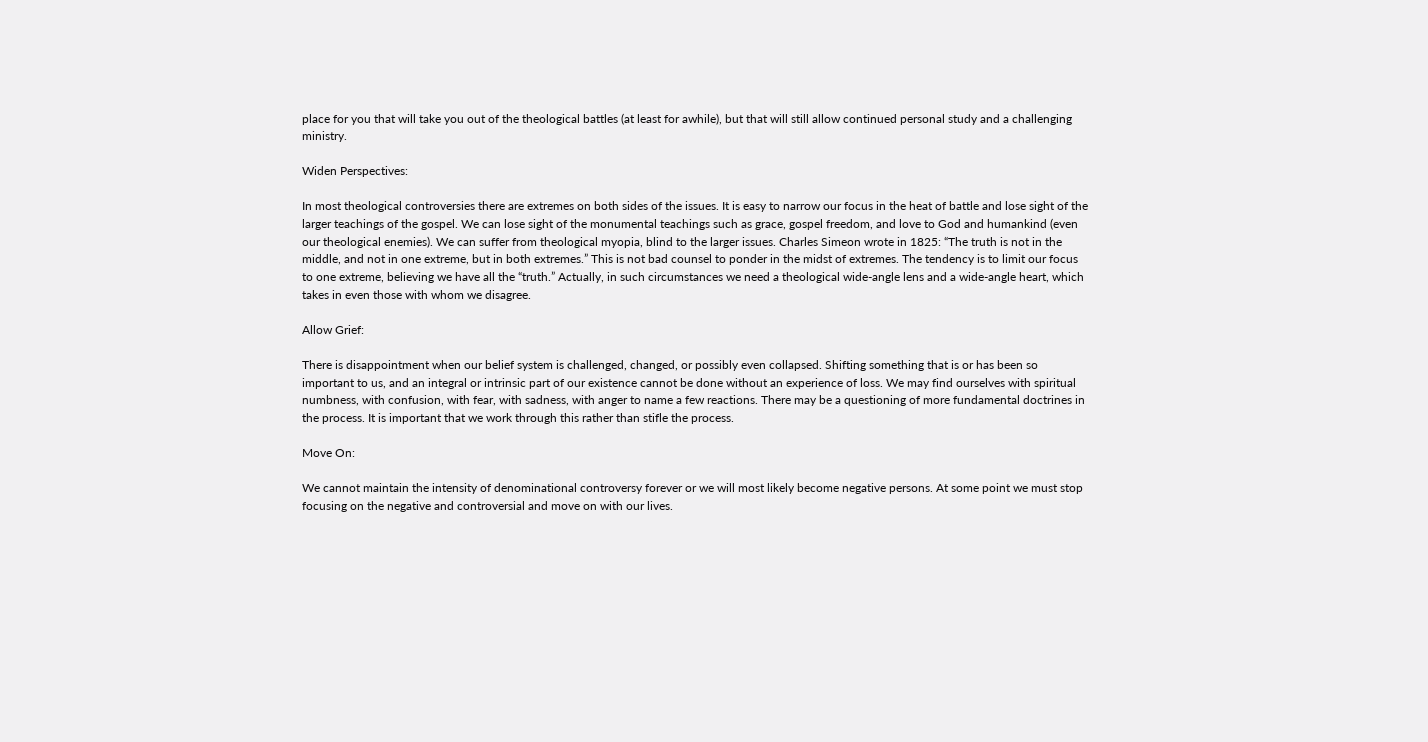place for you that will take you out of the theological battles (at least for awhile), but that will still allow continued personal study and a challenging ministry.

Widen Perspectives:

In most theological controversies there are extremes on both sides of the issues. It is easy to narrow our focus in the heat of battle and lose sight of the larger teachings of the gospel. We can lose sight of the monumental teachings such as grace, gospel freedom, and love to God and humankind (even our theological enemies). We can suffer from theological myopia, blind to the larger issues. Charles Simeon wrote in 1825: “The truth is not in the middle, and not in one extreme, but in both extremes.” This is not bad counsel to ponder in the midst of extremes. The tendency is to limit our focus to one extreme, believing we have all the “truth.” Actually, in such circumstances we need a theological wide-angle lens and a wide-angle heart, which takes in even those with whom we disagree.

Allow Grief:

There is disappointment when our belief system is challenged, changed, or possibly even collapsed. Shifting something that is or has been so important to us, and an integral or intrinsic part of our existence cannot be done without an experience of loss. We may find ourselves with spiritual numbness, with confusion, with fear, with sadness, with anger to name a few reactions. There may be a questioning of more fundamental doctrines in the process. It is important that we work through this rather than stifle the process.

Move On:

We cannot maintain the intensity of denominational controversy forever or we will most likely become negative persons. At some point we must stop focusing on the negative and controversial and move on with our lives.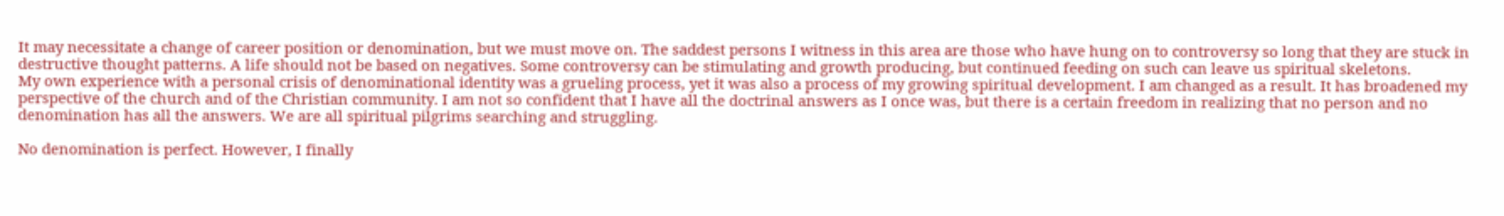It may necessitate a change of career position or denomination, but we must move on. The saddest persons I witness in this area are those who have hung on to controversy so long that they are stuck in destructive thought patterns. A life should not be based on negatives. Some controversy can be stimulating and growth producing, but continued feeding on such can leave us spiritual skeletons.
My own experience with a personal crisis of denominational identity was a grueling process, yet it was also a process of my growing spiritual development. I am changed as a result. It has broadened my perspective of the church and of the Christian community. I am not so confident that I have all the doctrinal answers as I once was, but there is a certain freedom in realizing that no person and no denomination has all the answers. We are all spiritual pilgrims searching and struggling.

No denomination is perfect. However, I finally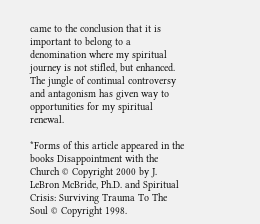came to the conclusion that it is important to belong to a denomination where my spiritual journey is not stifled, but enhanced. The jungle of continual controversy and antagonism has given way to opportunities for my spiritual renewal.

*Forms of this article appeared in the books Disappointment with the Church © Copyright 2000 by J. LeBron McBride, Ph.D. and Spiritual Crisis: Surviving Trauma To The Soul © Copyright 1998.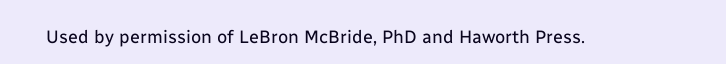Used by permission of LeBron McBride, PhD and Haworth Press.